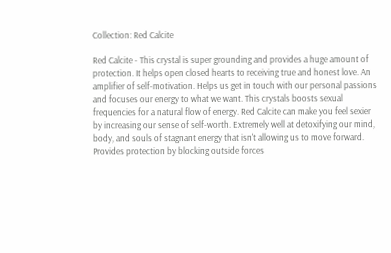Collection: Red Calcite

Red Calcite - This crystal is super grounding and provides a huge amount of protection. It helps open closed hearts to receiving true and honest love. An amplifier of self-motivation. Helps us get in touch with our personal passions and focuses our energy to what we want. This crystals boosts sexual frequencies for a natural flow of energy. Red Calcite can make you feel sexier by increasing our sense of self-worth. Extremely well at detoxifying our mind, body, and souls of stagnant energy that isn't allowing us to move forward. Provides protection by blocking outside forces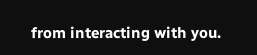from interacting with you.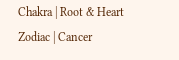Chakra | Root & Heart
Zodiac | Cancer